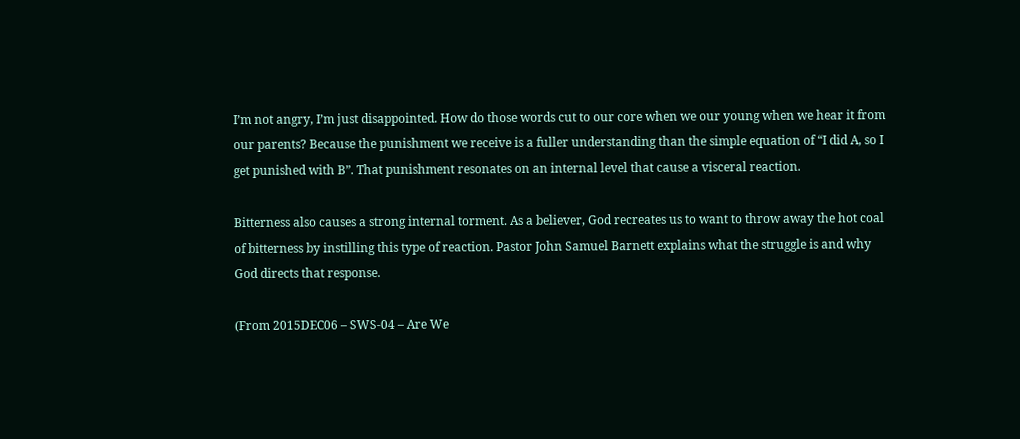I’m not angry, I’m just disappointed. How do those words cut to our core when we our young when we hear it from our parents? Because the punishment we receive is a fuller understanding than the simple equation of “I did A, so I get punished with B”. That punishment resonates on an internal level that cause a visceral reaction.

Bitterness also causes a strong internal torment. As a believer, God recreates us to want to throw away the hot coal of bitterness by instilling this type of reaction. Pastor John Samuel Barnett explains what the struggle is and why God directs that response.

(From 2015DEC06 – SWS-04 – Are We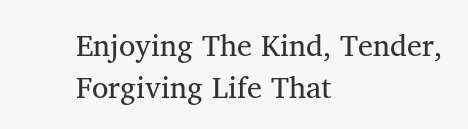Enjoying The Kind, Tender, Forgiving Life That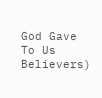God Gave To Us Believers)